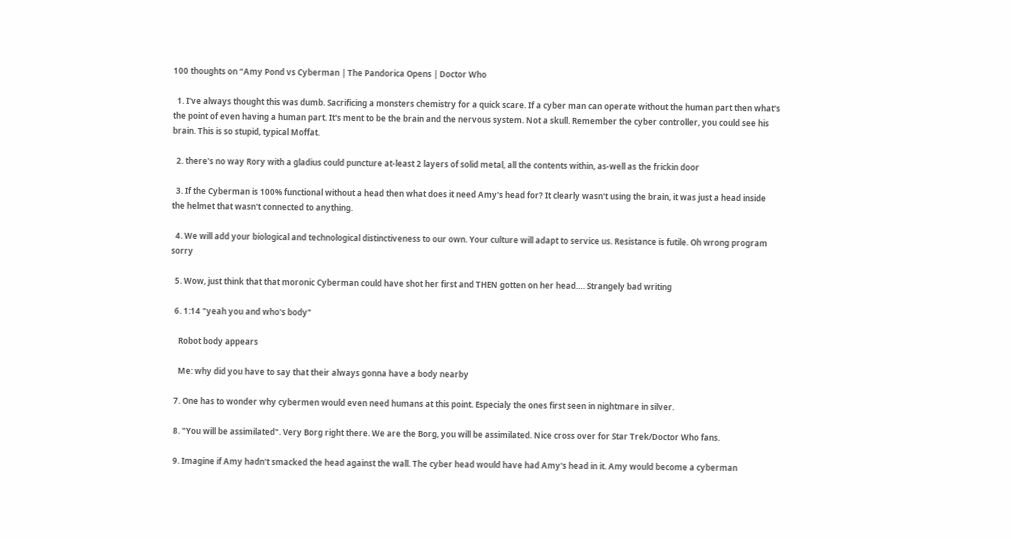100 thoughts on “Amy Pond vs Cyberman | The Pandorica Opens | Doctor Who

  1. I've always thought this was dumb. Sacrificing a monsters chemistry for a quick scare. If a cyber man can operate without the human part then what's the point of even having a human part. It's ment to be the brain and the nervous system. Not a skull. Remember the cyber controller, you could see his brain. This is so stupid, typical Moffat.

  2. there's no way Rory with a gladius could puncture at-least 2 layers of solid metal, all the contents within, as-well as the frickin door

  3. If the Cyberman is 100% functional without a head then what does it need Amy's head for? It clearly wasn't using the brain, it was just a head inside the helmet that wasn't connected to anything.

  4. We will add your biological and technological distinctiveness to our own. Your culture will adapt to service us. Resistance is futile. Oh wrong program sorry

  5. Wow, just think that that moronic Cyberman could have shot her first and THEN gotten on her head…. Strangely bad writing

  6. 1:14 "yeah you and who's body"

    Robot body appears

    Me: why did you have to say that their always gonna have a body nearby

  7. One has to wonder why cybermen would even need humans at this point. Especialy the ones first seen in nightmare in silver.

  8. "You will be assimilated". Very Borg right there. We are the Borg, you will be assimilated. Nice cross over for Star Trek/Doctor Who fans.

  9. Imagine if Amy hadn't smacked the head against the wall. The cyber head would have had Amy's head in it. Amy would become a cyberman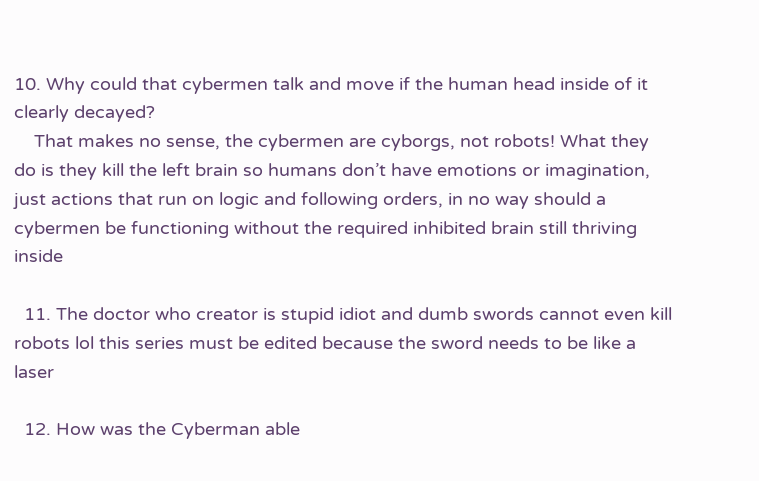10. Why could that cybermen talk and move if the human head inside of it clearly decayed?
    That makes no sense, the cybermen are cyborgs, not robots! What they do is they kill the left brain so humans don’t have emotions or imagination, just actions that run on logic and following orders, in no way should a cybermen be functioning without the required inhibited brain still thriving inside

  11. The doctor who creator is stupid idiot and dumb swords cannot even kill robots lol this series must be edited because the sword needs to be like a laser

  12. How was the Cyberman able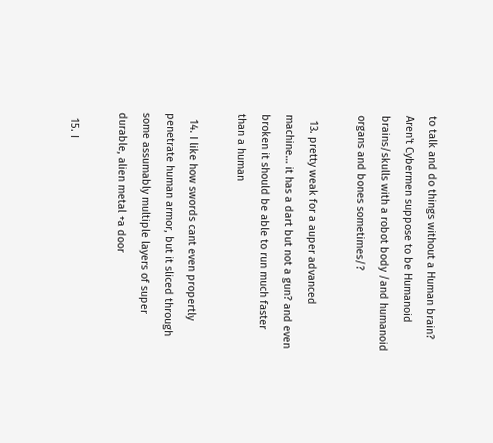to talk and do things without a Human brain? Aren't Cybermen suppose to be Humanoid brains/skulls with a robot body /and humanoid organs and bones sometimes/?

  13. pretty weak for a auper advanced machine… it has a dart but not a gun? and even broken it should be able to run much faster than a human

  14. I like how swords cant even propertly penetrate human armor, but it sliced through some assumably multiple layers of super durable, alien metal +a door

  15. I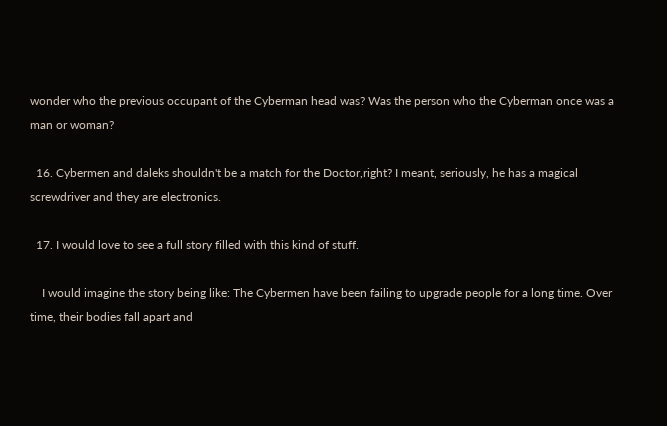wonder who the previous occupant of the Cyberman head was? Was the person who the Cyberman once was a man or woman?

  16. Cybermen and daleks shouldn't be a match for the Doctor,right? I meant, seriously, he has a magical screwdriver and they are electronics.

  17. I would love to see a full story filled with this kind of stuff.

    I would imagine the story being like: The Cybermen have been failing to upgrade people for a long time. Over time, their bodies fall apart and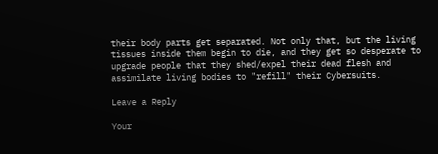their body parts get separated. Not only that, but the living tissues inside them begin to die, and they get so desperate to upgrade people that they shed/expel their dead flesh and assimilate living bodies to "refill" their Cybersuits.

Leave a Reply

Your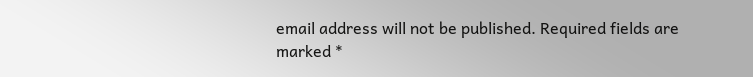email address will not be published. Required fields are marked *